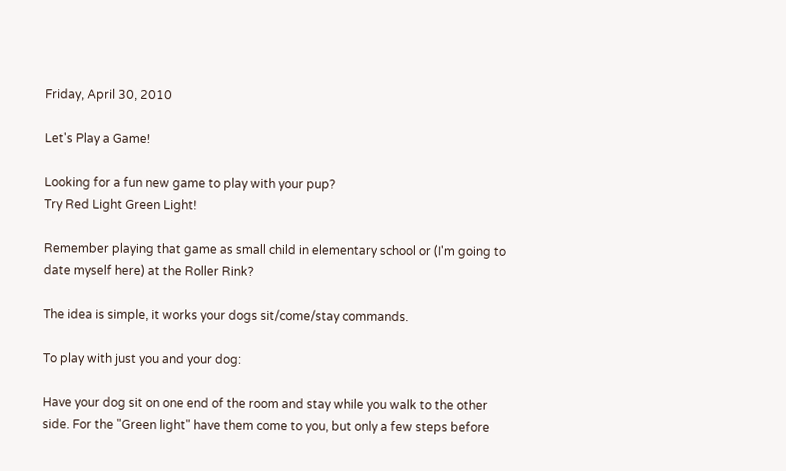Friday, April 30, 2010

Let's Play a Game!

Looking for a fun new game to play with your pup?
Try Red Light Green Light!

Remember playing that game as small child in elementary school or (I'm going to date myself here) at the Roller Rink?

The idea is simple, it works your dogs sit/come/stay commands.

To play with just you and your dog:

Have your dog sit on one end of the room and stay while you walk to the other side. For the "Green light" have them come to you, but only a few steps before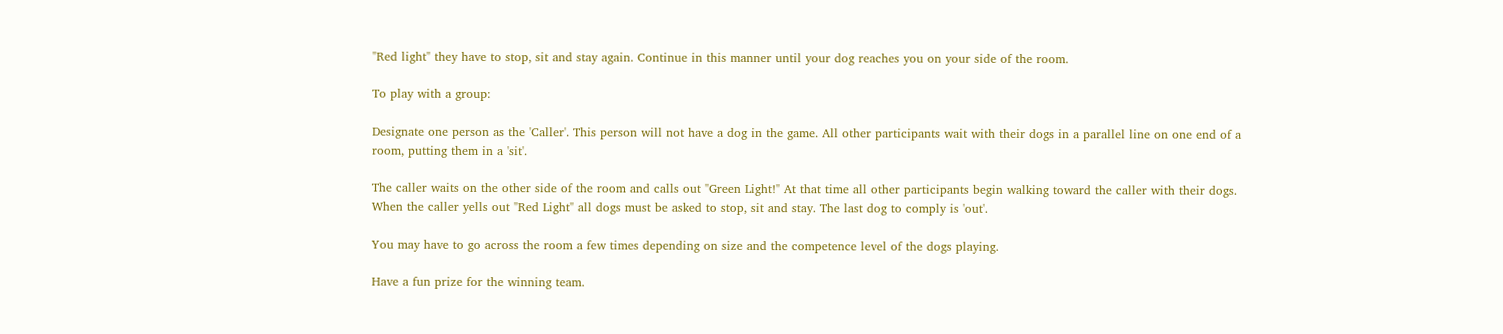"Red light" they have to stop, sit and stay again. Continue in this manner until your dog reaches you on your side of the room.

To play with a group:

Designate one person as the 'Caller'. This person will not have a dog in the game. All other participants wait with their dogs in a parallel line on one end of a room, putting them in a 'sit'.

The caller waits on the other side of the room and calls out "Green Light!" At that time all other participants begin walking toward the caller with their dogs. When the caller yells out "Red Light" all dogs must be asked to stop, sit and stay. The last dog to comply is 'out'.

You may have to go across the room a few times depending on size and the competence level of the dogs playing.

Have a fun prize for the winning team.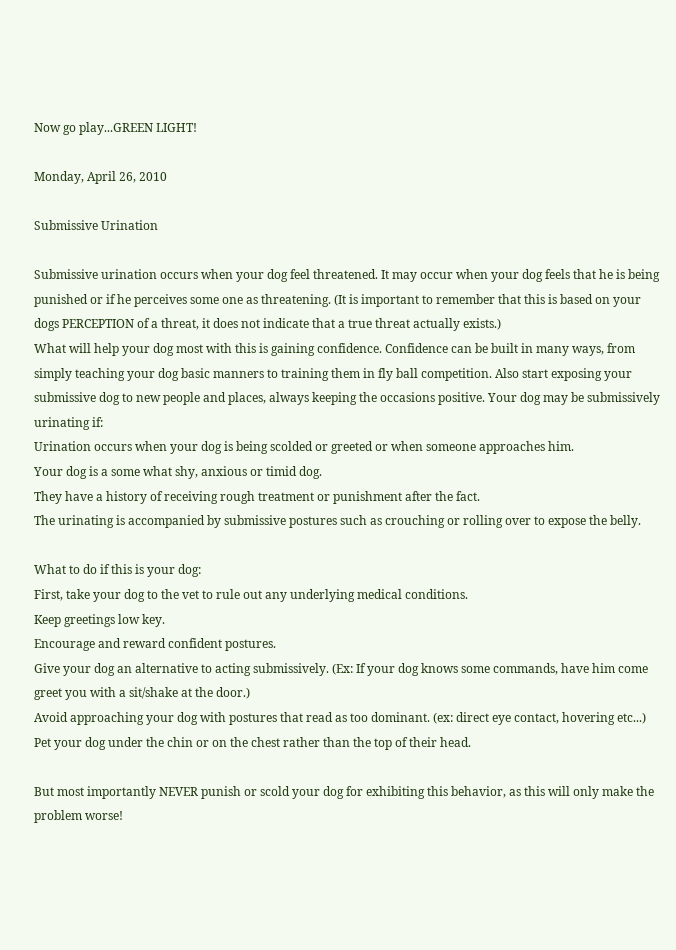Now go play...GREEN LIGHT!

Monday, April 26, 2010

Submissive Urination

Submissive urination occurs when your dog feel threatened. It may occur when your dog feels that he is being punished or if he perceives some one as threatening. (It is important to remember that this is based on your dogs PERCEPTION of a threat, it does not indicate that a true threat actually exists.)
What will help your dog most with this is gaining confidence. Confidence can be built in many ways, from simply teaching your dog basic manners to training them in fly ball competition. Also start exposing your submissive dog to new people and places, always keeping the occasions positive. Your dog may be submissively urinating if:
Urination occurs when your dog is being scolded or greeted or when someone approaches him.
Your dog is a some what shy, anxious or timid dog.
They have a history of receiving rough treatment or punishment after the fact.
The urinating is accompanied by submissive postures such as crouching or rolling over to expose the belly.

What to do if this is your dog:
First, take your dog to the vet to rule out any underlying medical conditions.
Keep greetings low key.
Encourage and reward confident postures.
Give your dog an alternative to acting submissively. (Ex: If your dog knows some commands, have him come greet you with a sit/shake at the door.)
Avoid approaching your dog with postures that read as too dominant. (ex: direct eye contact, hovering etc...)
Pet your dog under the chin or on the chest rather than the top of their head.

But most importantly NEVER punish or scold your dog for exhibiting this behavior, as this will only make the problem worse!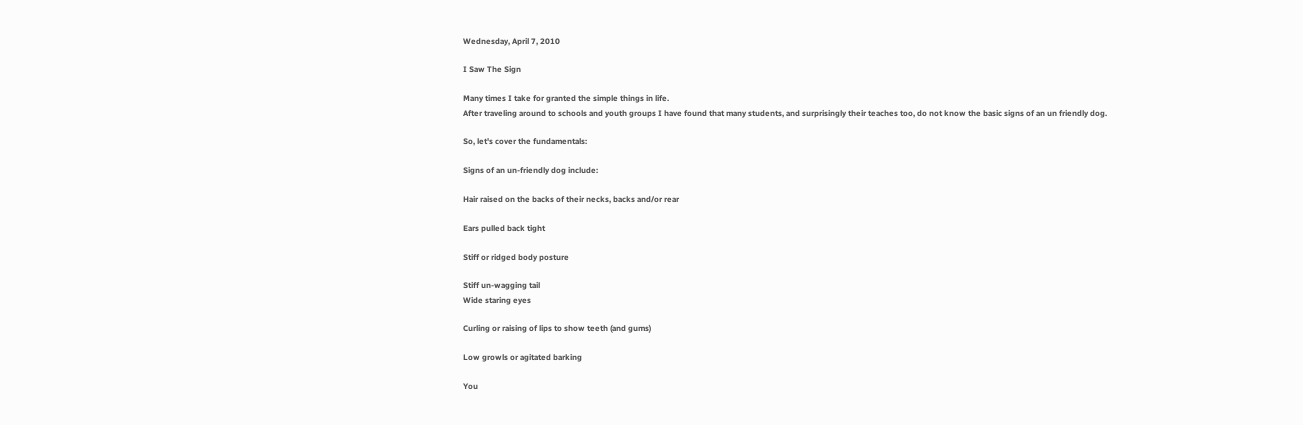Wednesday, April 7, 2010

I Saw The Sign

Many times I take for granted the simple things in life.
After traveling around to schools and youth groups I have found that many students, and surprisingly their teaches too, do not know the basic signs of an un friendly dog.

So, let's cover the fundamentals:

Signs of an un-friendly dog include:

Hair raised on the backs of their necks, backs and/or rear

Ears pulled back tight

Stiff or ridged body posture

Stiff un-wagging tail
Wide staring eyes

Curling or raising of lips to show teeth (and gums)

Low growls or agitated barking

You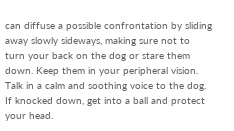can diffuse a possible confrontation by sliding away slowly sideways, making sure not to turn your back on the dog or stare them down. Keep them in your peripheral vision. Talk in a calm and soothing voice to the dog. If knocked down, get into a ball and protect your head.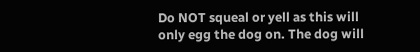Do NOT squeal or yell as this will only egg the dog on. The dog will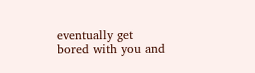eventually get bored with you and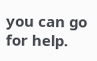you can go for help.